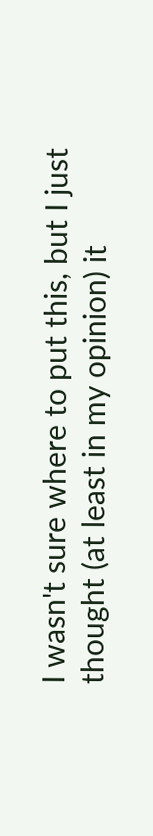I wasn't sure where to put this, but I just thought (at least in my opinion) it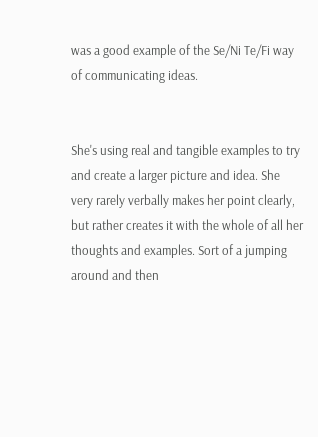was a good example of the Se/Ni Te/Fi way of communicating ideas.


She's using real and tangible examples to try and create a larger picture and idea. She very rarely verbally makes her point clearly, but rather creates it with the whole of all her thoughts and examples. Sort of a jumping around and then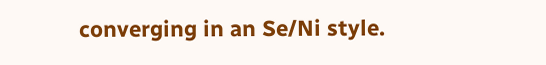converging in an Se/Ni style.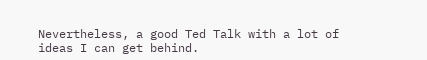Nevertheless, a good Ted Talk with a lot of ideas I can get behind.